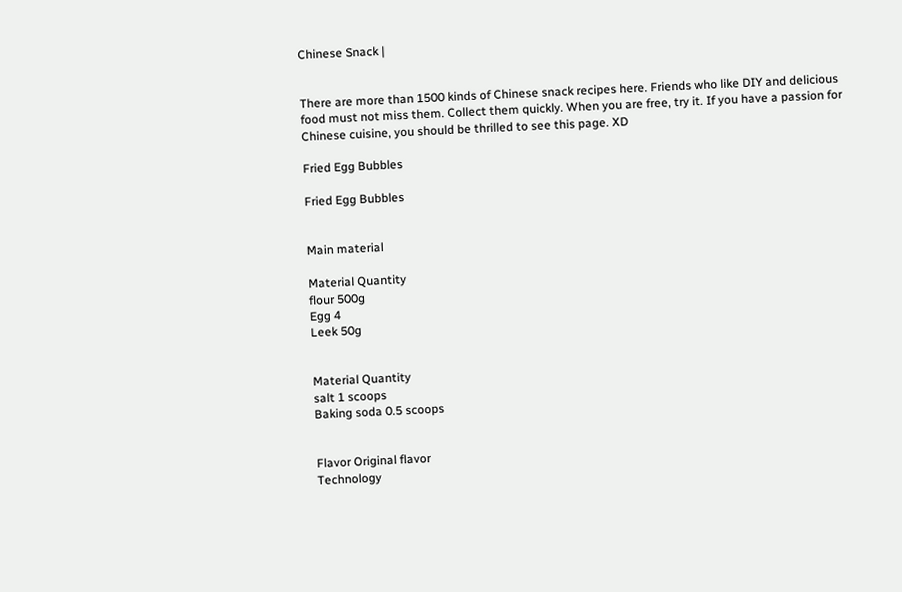Chinese Snack |


There are more than 1500 kinds of Chinese snack recipes here. Friends who like DIY and delicious food must not miss them. Collect them quickly. When you are free, try it. If you have a passion for Chinese cuisine, you should be thrilled to see this page. XD

Fried Egg Bubbles

Fried Egg Bubbles


Main material

Material Quantity
flour 500g
Egg 4
Leek 50g


Material Quantity
salt 1 scoops
Baking soda 0.5 scoops


Flavor Original flavor
Technology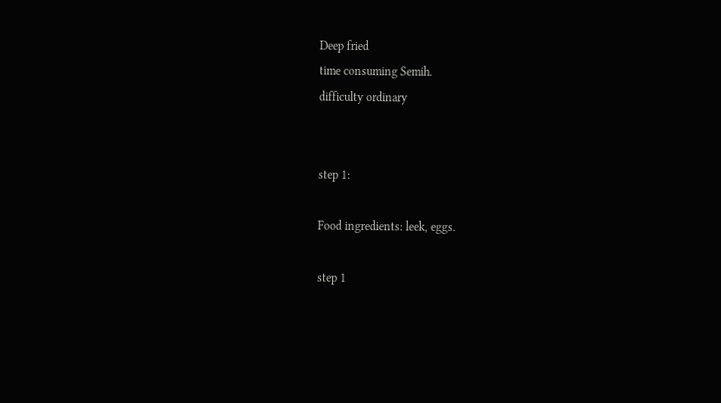Deep fried
time consuming Semih.
difficulty ordinary


step 1:

Food ingredients: leek, eggs.

step 1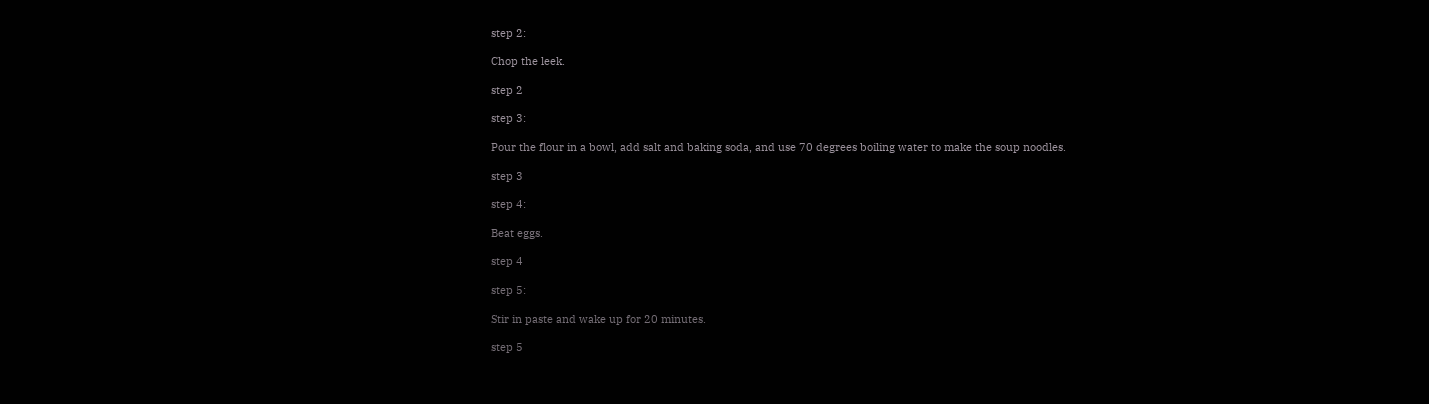step 2:

Chop the leek.

step 2

step 3:

Pour the flour in a bowl, add salt and baking soda, and use 70 degrees boiling water to make the soup noodles.

step 3

step 4:

Beat eggs.

step 4

step 5:

Stir in paste and wake up for 20 minutes.

step 5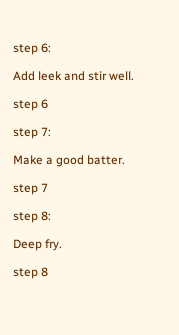step 6:

Add leek and stir well.

step 6

step 7:

Make a good batter.

step 7

step 8:

Deep fry.

step 8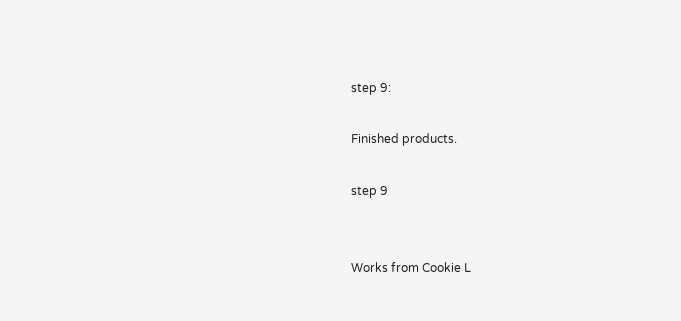step 9:

Finished products.

step 9


Works from Cookie L